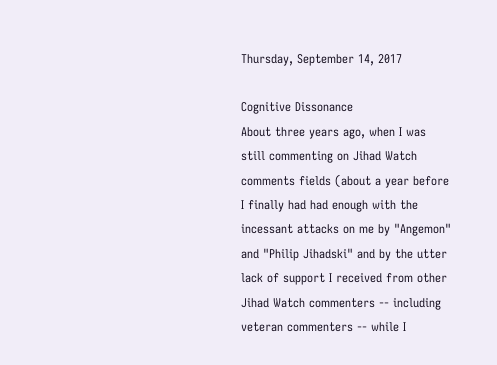Thursday, September 14, 2017

Cognitive Dissonance
About three years ago, when I was still commenting on Jihad Watch comments fields (about a year before I finally had had enough with the incessant attacks on me by "Angemon" and "Philip Jihadski" and by the utter lack of support I received from other Jihad Watch commenters -- including veteran commenters -- while I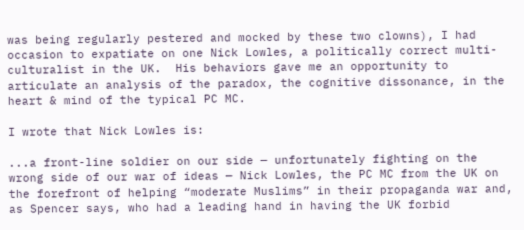was being regularly pestered and mocked by these two clowns), I had occasion to expatiate on one Nick Lowles, a politically correct multi-culturalist in the UK.  His behaviors gave me an opportunity to articulate an analysis of the paradox, the cognitive dissonance, in the heart & mind of the typical PC MC.

I wrote that Nick Lowles is:

...a front-line soldier on our side — unfortunately fighting on the wrong side of our war of ideas — Nick Lowles, the PC MC from the UK on the forefront of helping “moderate Muslims” in their propaganda war and, as Spencer says, who had a leading hand in having the UK forbid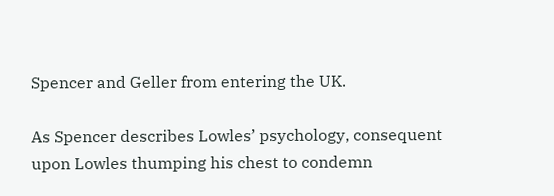Spencer and Geller from entering the UK.

As Spencer describes Lowles’ psychology, consequent upon Lowles thumping his chest to condemn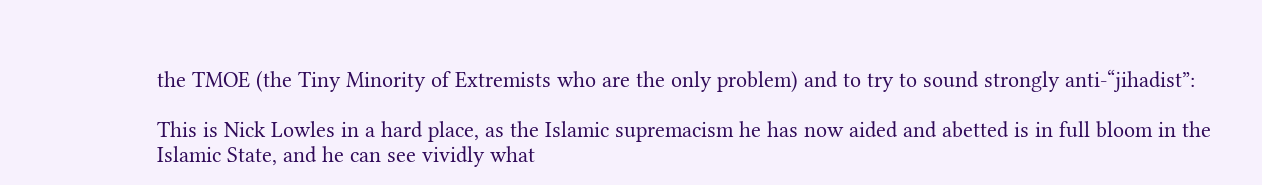the TMOE (the Tiny Minority of Extremists who are the only problem) and to try to sound strongly anti-“jihadist”:

This is Nick Lowles in a hard place, as the Islamic supremacism he has now aided and abetted is in full bloom in the Islamic State, and he can see vividly what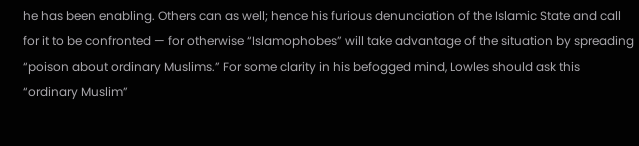he has been enabling. Others can as well; hence his furious denunciation of the Islamic State and call for it to be confronted — for otherwise “Islamophobes” will take advantage of the situation by spreading “poison about ordinary Muslims.” For some clarity in his befogged mind, Lowles should ask this “ordinary Muslim”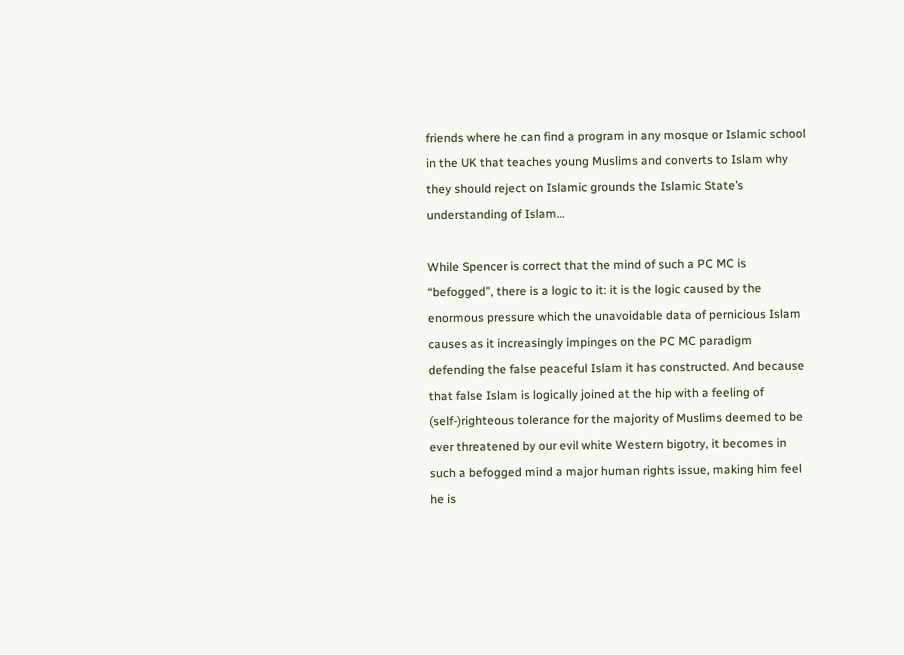friends where he can find a program in any mosque or Islamic school in the UK that teaches young Muslims and converts to Islam why they should reject on Islamic grounds the Islamic State’s understanding of Islam…

While Spencer is correct that the mind of such a PC MC is “befogged”, there is a logic to it: it is the logic caused by the enormous pressure which the unavoidable data of pernicious Islam causes as it increasingly impinges on the PC MC paradigm defending the false peaceful Islam it has constructed. And because that false Islam is logically joined at the hip with a feeling of (self-)righteous tolerance for the majority of Muslims deemed to be ever threatened by our evil white Western bigotry, it becomes in such a befogged mind a major human rights issue, making him feel he is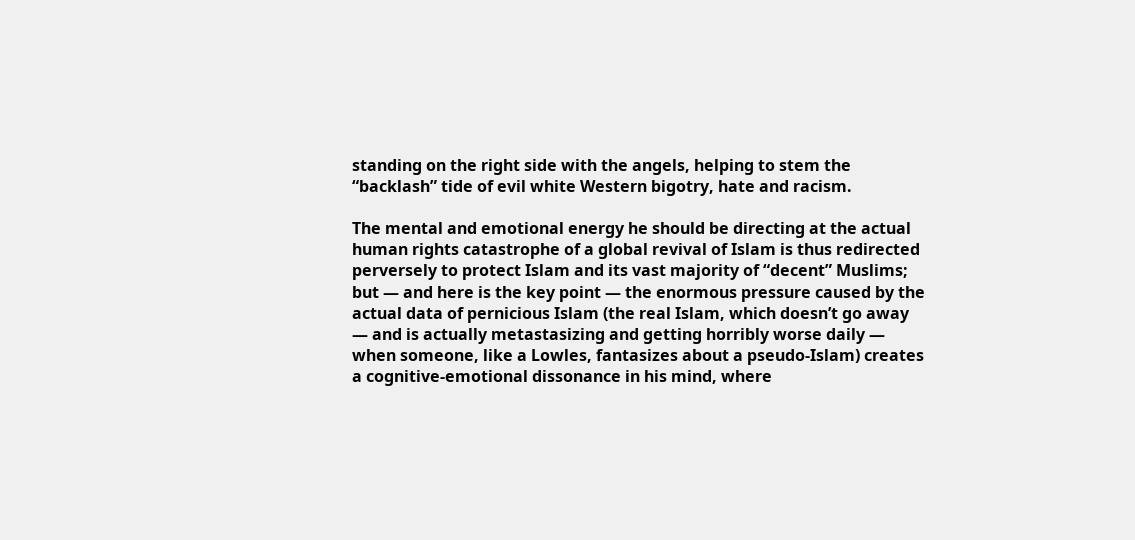standing on the right side with the angels, helping to stem the “backlash” tide of evil white Western bigotry, hate and racism.

The mental and emotional energy he should be directing at the actual human rights catastrophe of a global revival of Islam is thus redirected perversely to protect Islam and its vast majority of “decent” Muslims; but — and here is the key point — the enormous pressure caused by the actual data of pernicious Islam (the real Islam, which doesn’t go away — and is actually metastasizing and getting horribly worse daily — when someone, like a Lowles, fantasizes about a pseudo-Islam) creates a cognitive-emotional dissonance in his mind, where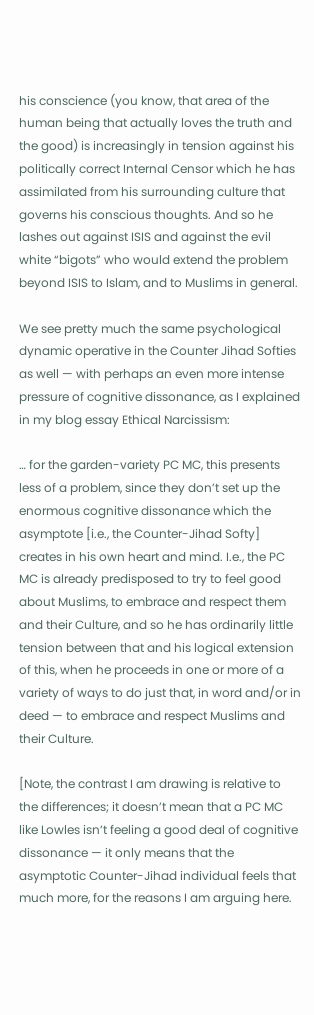his conscience (you know, that area of the human being that actually loves the truth and the good) is increasingly in tension against his politically correct Internal Censor which he has assimilated from his surrounding culture that governs his conscious thoughts. And so he lashes out against ISIS and against the evil white “bigots” who would extend the problem beyond ISIS to Islam, and to Muslims in general.

We see pretty much the same psychological dynamic operative in the Counter Jihad Softies as well — with perhaps an even more intense pressure of cognitive dissonance, as I explained in my blog essay Ethical Narcissism:

… for the garden-variety PC MC, this presents less of a problem, since they don’t set up the enormous cognitive dissonance which the asymptote [i.e., the Counter-Jihad Softy] creates in his own heart and mind. I.e., the PC MC is already predisposed to try to feel good about Muslims, to embrace and respect them and their Culture, and so he has ordinarily little tension between that and his logical extension of this, when he proceeds in one or more of a variety of ways to do just that, in word and/or in deed — to embrace and respect Muslims and their Culture.

[Note, the contrast I am drawing is relative to the differences; it doesn’t mean that a PC MC like Lowles isn’t feeling a good deal of cognitive dissonance — it only means that the asymptotic Counter-Jihad individual feels that much more, for the reasons I am arguing here.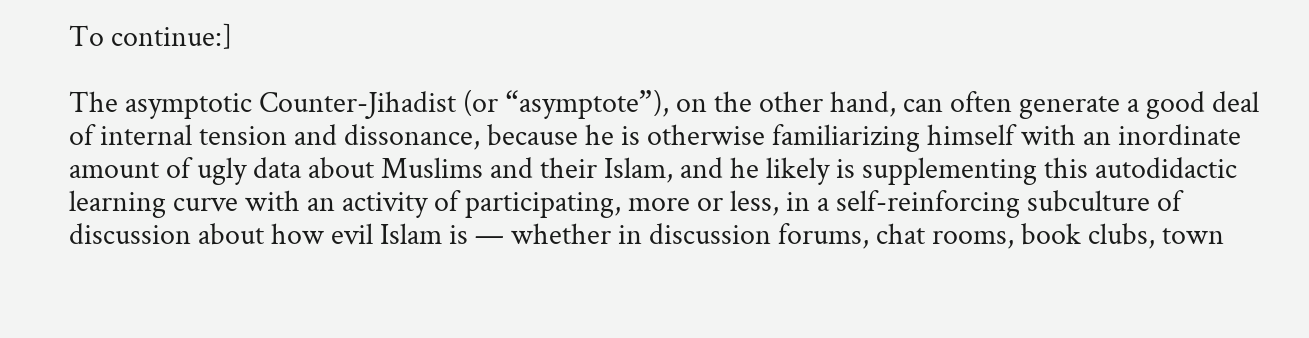To continue:]

The asymptotic Counter-Jihadist (or “asymptote”), on the other hand, can often generate a good deal of internal tension and dissonance, because he is otherwise familiarizing himself with an inordinate amount of ugly data about Muslims and their Islam, and he likely is supplementing this autodidactic learning curve with an activity of participating, more or less, in a self-reinforcing subculture of discussion about how evil Islam is — whether in discussion forums, chat rooms, book clubs, town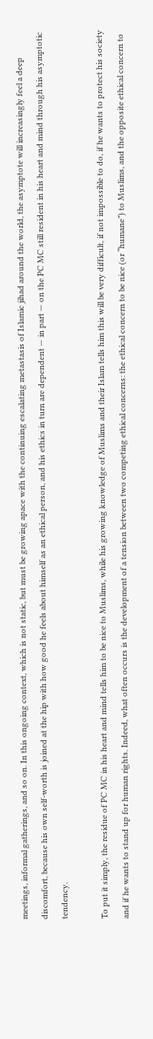meetings, informal gatherings, and so on. In this ongoing context, which is not static, but must be growing apace with the continuing escalating metastasis of Islamic jihad around the world, the asymptote will increasingly feel a deep discomfort, because his own self-worth is joined at the hip with how good he feels about himself as an ethical person, and his ethics in turn are dependent — in part — on the PC MC still resident in his heart and mind through his asymptotic tendency.

To put it simply, the residue of PC MC in his heart and mind tells him to be nice to Muslims, while his growing knowledge of Muslims and their Islam tells him this will be very difficult, if not impossible to do, if he wants to protect his society and if he wants to stand up for human rights. Indeed, what often occurs is the development of a tension between two competing ethical concerns: the ethical concern to be nice (or “humane”) to Muslims, and the opposite ethical concern to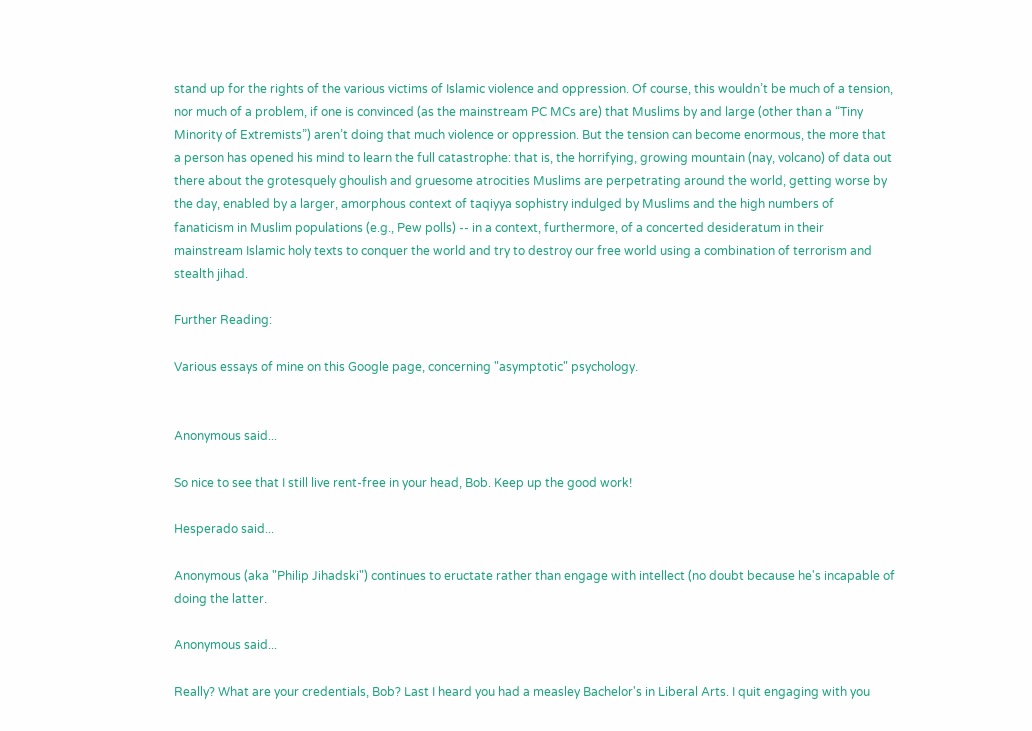stand up for the rights of the various victims of Islamic violence and oppression. Of course, this wouldn’t be much of a tension, nor much of a problem, if one is convinced (as the mainstream PC MCs are) that Muslims by and large (other than a “Tiny Minority of Extremists”) aren’t doing that much violence or oppression. But the tension can become enormous, the more that a person has opened his mind to learn the full catastrophe: that is, the horrifying, growing mountain (nay, volcano) of data out there about the grotesquely ghoulish and gruesome atrocities Muslims are perpetrating around the world, getting worse by the day, enabled by a larger, amorphous context of taqiyya sophistry indulged by Muslims and the high numbers of fanaticism in Muslim populations (e.g., Pew polls) -- in a context, furthermore, of a concerted desideratum in their mainstream Islamic holy texts to conquer the world and try to destroy our free world using a combination of terrorism and stealth jihad.

Further Reading:

Various essays of mine on this Google page, concerning "asymptotic" psychology.


Anonymous said...

So nice to see that I still live rent-free in your head, Bob. Keep up the good work!

Hesperado said...

Anonymous (aka "Philip Jihadski") continues to eructate rather than engage with intellect (no doubt because he's incapable of doing the latter.

Anonymous said...

Really? What are your credentials, Bob? Last I heard you had a measley Bachelor's in Liberal Arts. I quit engaging with you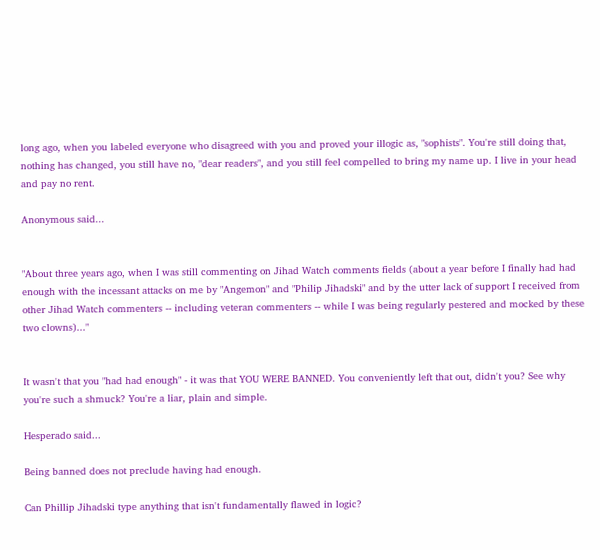long ago, when you labeled everyone who disagreed with you and proved your illogic as, "sophists". You're still doing that, nothing has changed, you still have no, "dear readers", and you still feel compelled to bring my name up. I live in your head and pay no rent.

Anonymous said...


"About three years ago, when I was still commenting on Jihad Watch comments fields (about a year before I finally had had enough with the incessant attacks on me by "Angemon" and "Philip Jihadski" and by the utter lack of support I received from other Jihad Watch commenters -- including veteran commenters -- while I was being regularly pestered and mocked by these two clowns)..."


It wasn't that you "had had enough" - it was that YOU WERE BANNED. You conveniently left that out, didn't you? See why you're such a shmuck? You're a liar, plain and simple.

Hesperado said...

Being banned does not preclude having had enough.

Can Phillip Jihadski type anything that isn't fundamentally flawed in logic?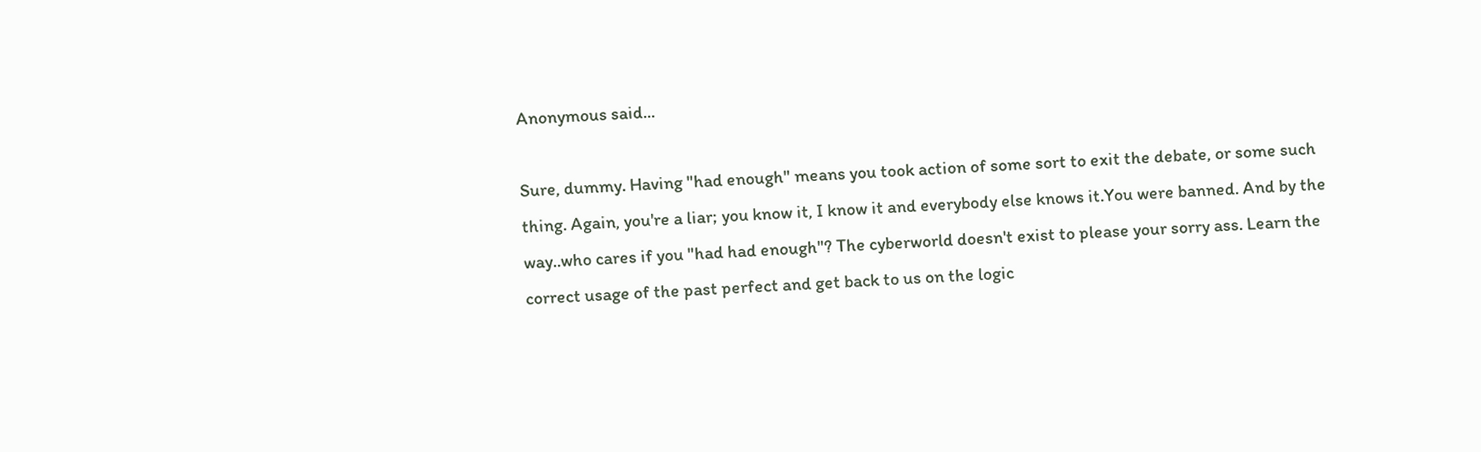Anonymous said...

Sure, dummy. Having "had enough" means you took action of some sort to exit the debate, or some such thing. Again, you're a liar; you know it, I know it and everybody else knows it.You were banned. And by the way..who cares if you "had had enough"? The cyberworld doesn't exist to please your sorry ass. Learn the correct usage of the past perfect and get back to us on the logic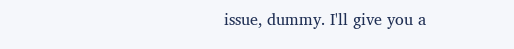issue, dummy. I'll give you a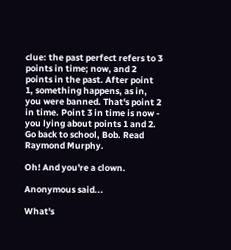clue: the past perfect refers to 3 points in time; now, and 2 points in the past. After point 1, something happens, as in, you were banned. That's point 2 in time. Point 3 in time is now - you lying about points 1 and 2. Go back to school, Bob. Read Raymond Murphy.

Oh! And you're a clown.

Anonymous said...

What's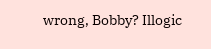wrong, Bobby? Illogic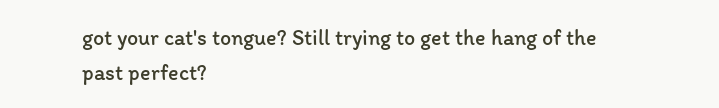got your cat's tongue? Still trying to get the hang of the past perfect?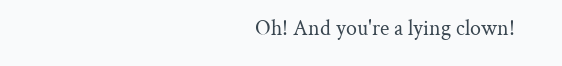Oh! And you're a lying clown!